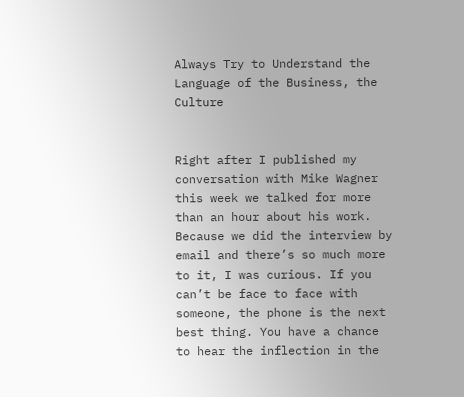Always Try to Understand the Language of the Business, the Culture


Right after I published my conversation with Mike Wagner this week we talked for more than an hour about his work. Because we did the interview by email and there’s so much more to it, I was curious. If you can’t be face to face with someone, the phone is the next best thing. You have a chance to hear the inflection in the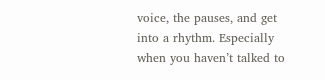voice, the pauses, and get into a rhythm. Especially when you haven’t talked to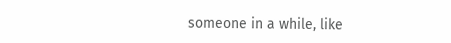someone in a while, like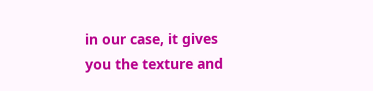in our case, it gives you the texture and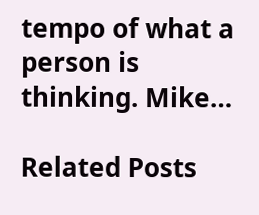tempo of what a person is thinking. Mike…

Related Posts